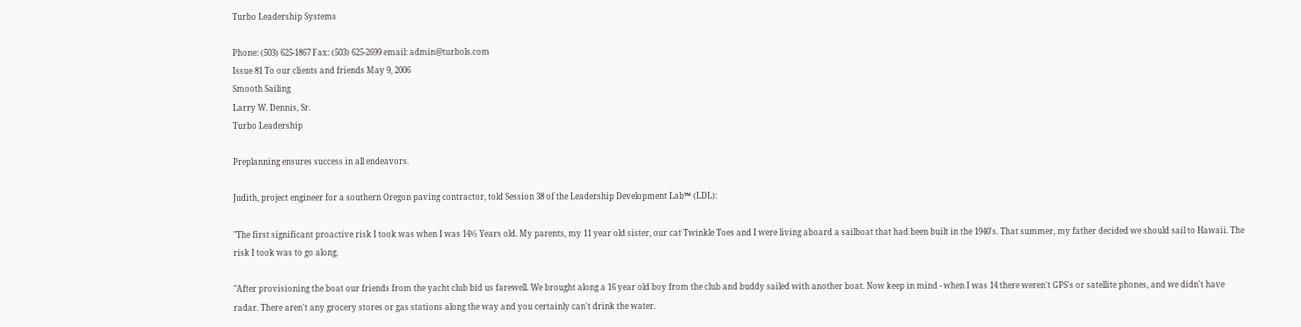Turbo Leadership Systems

Phone: (503) 625-1867 Fax: (503) 625-2699 email: admin@turbols.com
Issue 81 To our clients and friends May 9, 2006
Smooth Sailing
Larry W. Dennis, Sr.
Turbo Leadership

Preplanning ensures success in all endeavors.

Judith, project engineer for a southern Oregon paving contractor, told Session 38 of the Leadership Development Lab™ (LDL):

"The first significant proactive risk I took was when I was 14½ Years old. My parents, my 11 year old sister, our cat Twinkle Toes and I were living aboard a sailboat that had been built in the 1940's. That summer, my father decided we should sail to Hawaii. The risk I took was to go along.

"After provisioning the boat our friends from the yacht club bid us farewell. We brought along a 16 year old boy from the club and buddy sailed with another boat. Now keep in mind - when I was 14 there weren't GPS's or satellite phones, and we didn't have radar. There aren't any grocery stores or gas stations along the way and you certainly can't drink the water.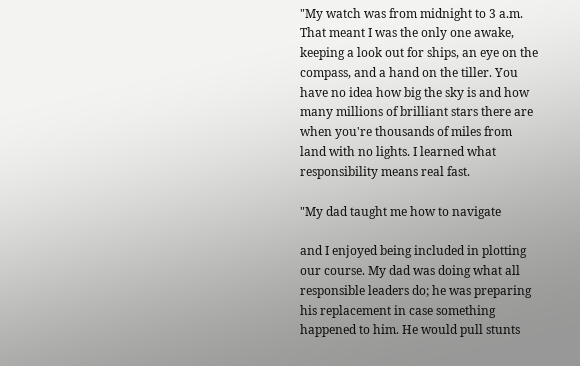"My watch was from midnight to 3 a.m. That meant I was the only one awake, keeping a look out for ships, an eye on the compass, and a hand on the tiller. You have no idea how big the sky is and how many millions of brilliant stars there are when you're thousands of miles from land with no lights. I learned what responsibility means real fast.

"My dad taught me how to navigate

and I enjoyed being included in plotting our course. My dad was doing what all responsible leaders do; he was preparing his replacement in case something happened to him. He would pull stunts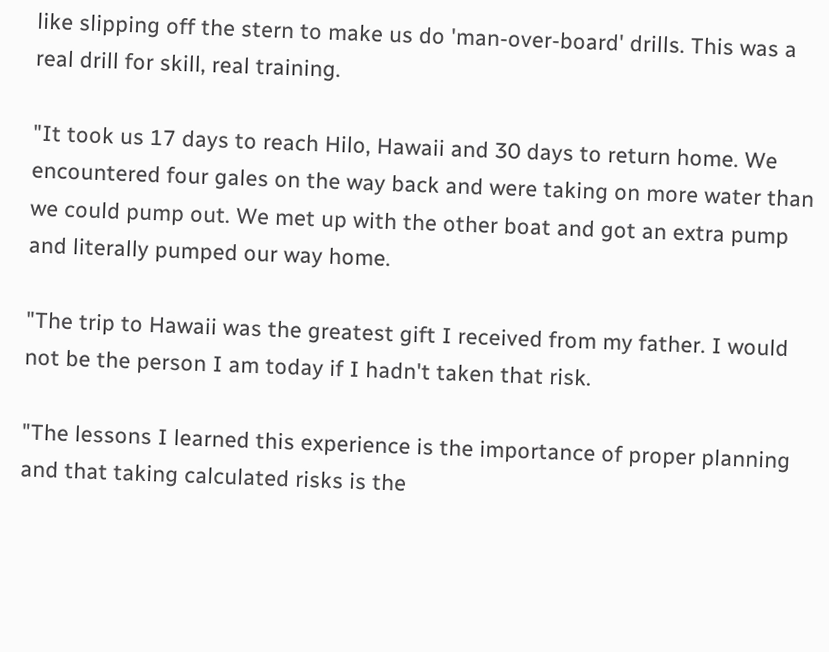like slipping off the stern to make us do 'man-over-board' drills. This was a real drill for skill, real training.

"It took us 17 days to reach Hilo, Hawaii and 30 days to return home. We encountered four gales on the way back and were taking on more water than we could pump out. We met up with the other boat and got an extra pump and literally pumped our way home.

"The trip to Hawaii was the greatest gift I received from my father. I would not be the person I am today if I hadn't taken that risk.

"The lessons I learned this experience is the importance of proper planning and that taking calculated risks is the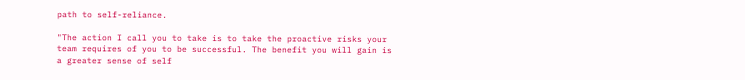path to self-reliance.

"The action I call you to take is to take the proactive risks your team requires of you to be successful. The benefit you will gain is a greater sense of self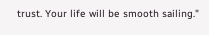trust. Your life will be smooth sailing."